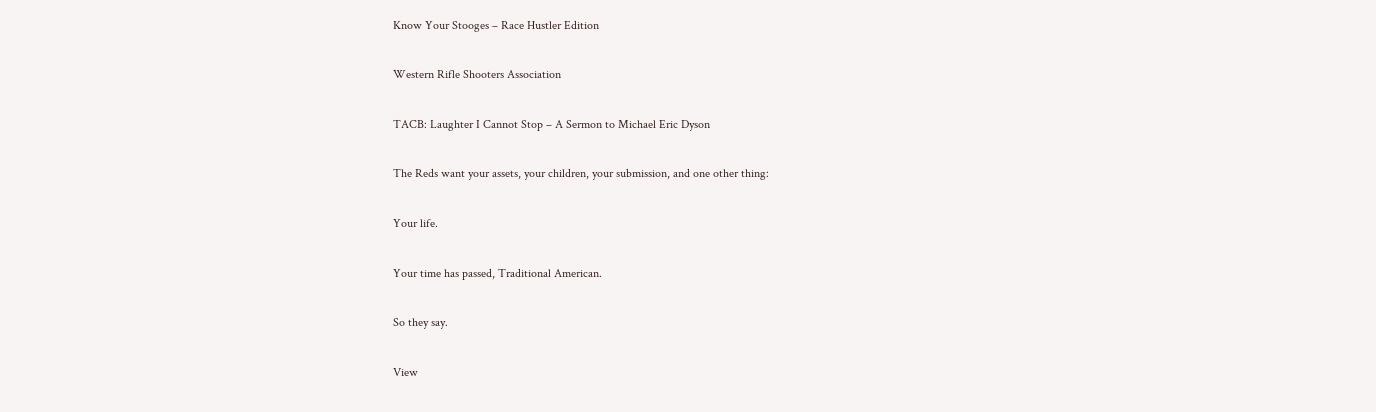Know Your Stooges – Race Hustler Edition

Western Rifle Shooters Association

TACB: Laughter I Cannot Stop – A Sermon to Michael Eric Dyson

The Reds want your assets, your children, your submission, and one other thing:

Your life.

Your time has passed, Traditional American.

So they say.

View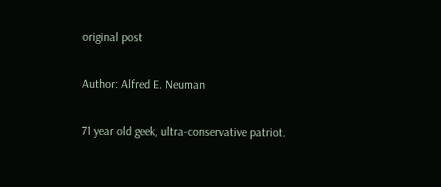original post

Author: Alfred E. Neuman

71 year old geek, ultra-conservative patriot.